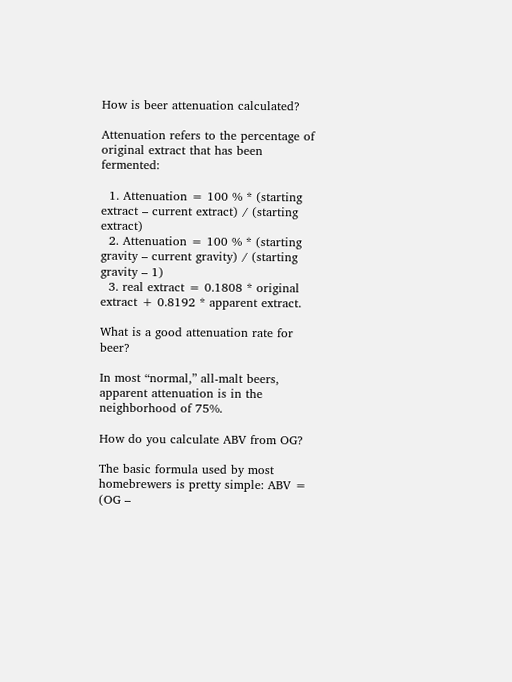How is beer attenuation calculated?

Attenuation refers to the percentage of original extract that has been fermented:

  1. Attenuation = 100 % * (starting extract – current extract) / (starting extract)
  2. Attenuation = 100 % * (starting gravity – current gravity) / (starting gravity – 1)
  3. real extract = 0.1808 * original extract + 0.8192 * apparent extract.

What is a good attenuation rate for beer?

In most “normal,” all-malt beers, apparent attenuation is in the neighborhood of 75%.

How do you calculate ABV from OG?

The basic formula used by most homebrewers is pretty simple: ABV = (OG –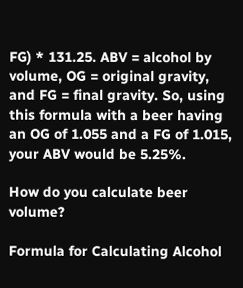FG) * 131.25. ABV = alcohol by volume, OG = original gravity, and FG = final gravity. So, using this formula with a beer having an OG of 1.055 and a FG of 1.015, your ABV would be 5.25%.

How do you calculate beer volume?

Formula for Calculating Alcohol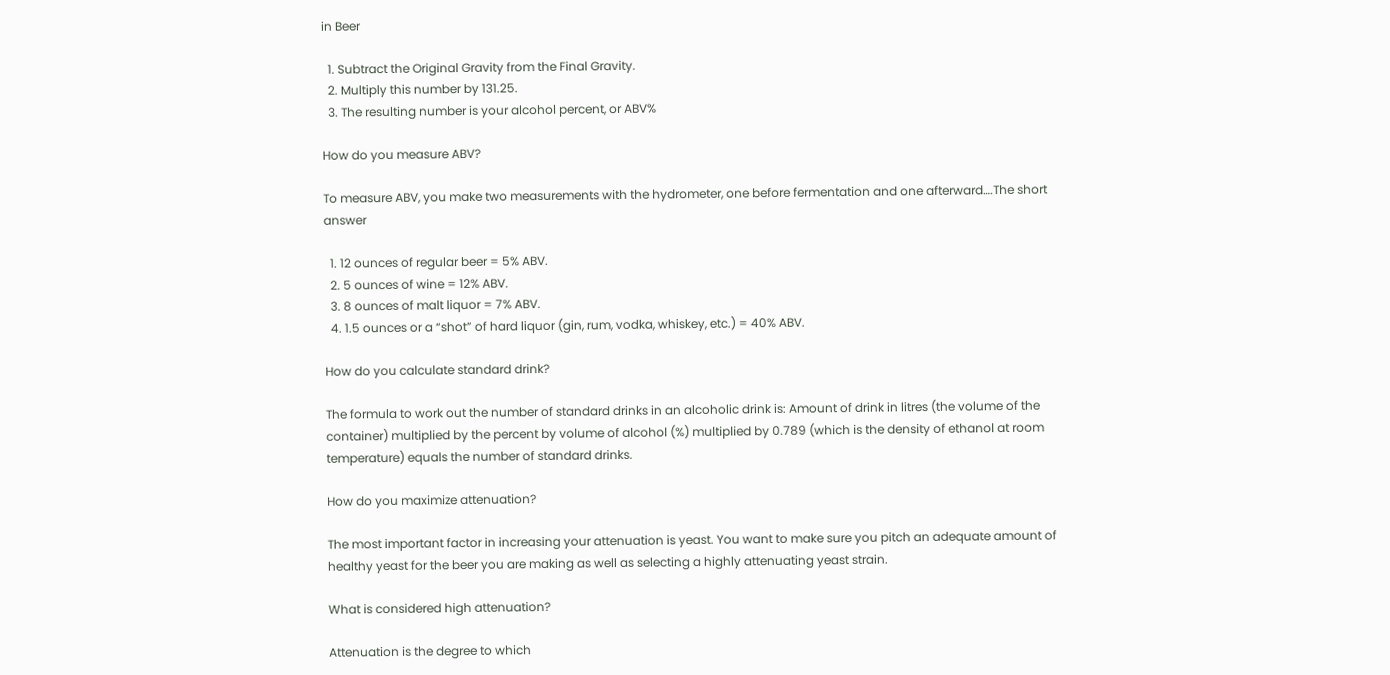in Beer

  1. Subtract the Original Gravity from the Final Gravity.
  2. Multiply this number by 131.25.
  3. The resulting number is your alcohol percent, or ABV%

How do you measure ABV?

To measure ABV, you make two measurements with the hydrometer, one before fermentation and one afterward….The short answer

  1. 12 ounces of regular beer = 5% ABV.
  2. 5 ounces of wine = 12% ABV.
  3. 8 ounces of malt liquor = 7% ABV.
  4. 1.5 ounces or a “shot” of hard liquor (gin, rum, vodka, whiskey, etc.) = 40% ABV.

How do you calculate standard drink?

The formula to work out the number of standard drinks in an alcoholic drink is: Amount of drink in litres (the volume of the container) multiplied by the percent by volume of alcohol (%) multiplied by 0.789 (which is the density of ethanol at room temperature) equals the number of standard drinks.

How do you maximize attenuation?

The most important factor in increasing your attenuation is yeast. You want to make sure you pitch an adequate amount of healthy yeast for the beer you are making as well as selecting a highly attenuating yeast strain.

What is considered high attenuation?

Attenuation is the degree to which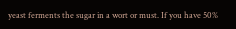yeast ferments the sugar in a wort or must. If you have 50%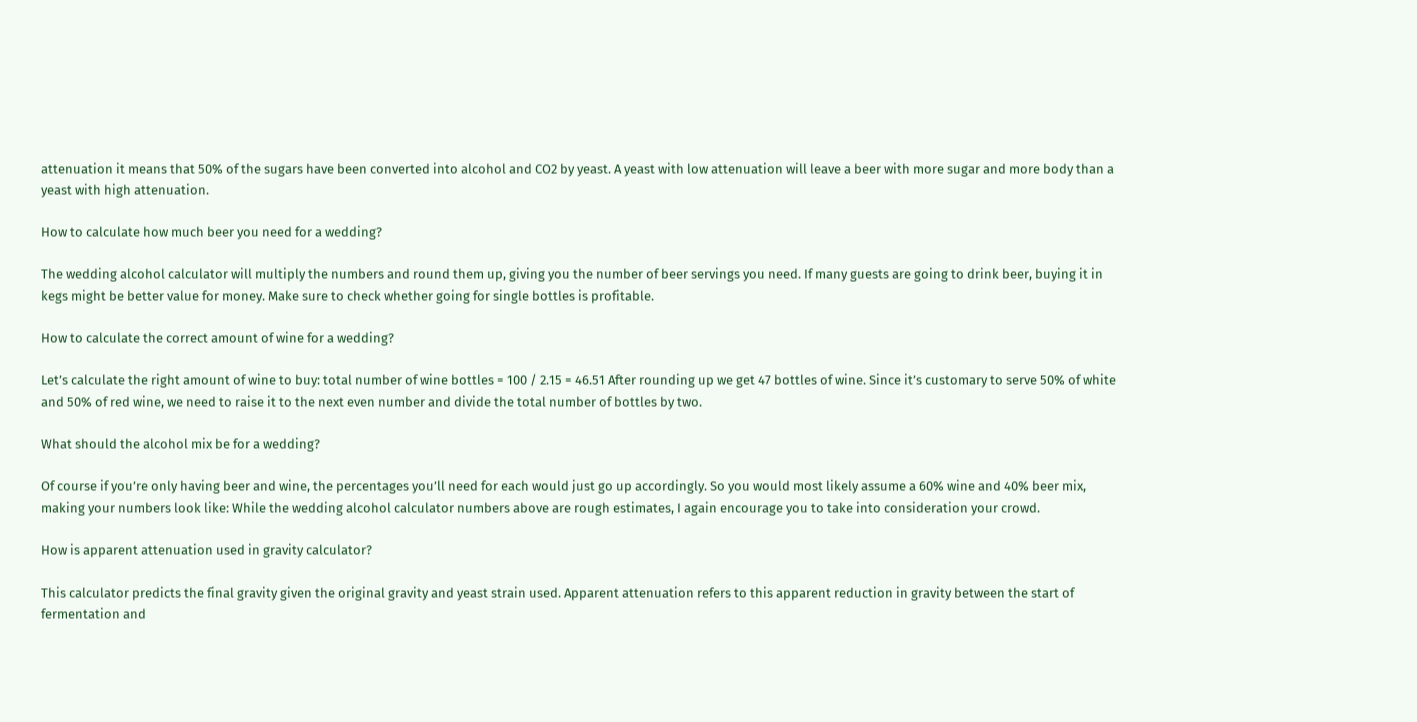attenuation it means that 50% of the sugars have been converted into alcohol and CO2 by yeast. A yeast with low attenuation will leave a beer with more sugar and more body than a yeast with high attenuation.

How to calculate how much beer you need for a wedding?

The wedding alcohol calculator will multiply the numbers and round them up, giving you the number of beer servings you need. If many guests are going to drink beer, buying it in kegs might be better value for money. Make sure to check whether going for single bottles is profitable.

How to calculate the correct amount of wine for a wedding?

Let’s calculate the right amount of wine to buy: total number of wine bottles = 100 / 2.15 = 46.51 After rounding up we get 47 bottles of wine. Since it’s customary to serve 50% of white and 50% of red wine, we need to raise it to the next even number and divide the total number of bottles by two.

What should the alcohol mix be for a wedding?

Of course if you’re only having beer and wine, the percentages you’ll need for each would just go up accordingly. So you would most likely assume a 60% wine and 40% beer mix, making your numbers look like: While the wedding alcohol calculator numbers above are rough estimates, I again encourage you to take into consideration your crowd.

How is apparent attenuation used in gravity calculator?

This calculator predicts the final gravity given the original gravity and yeast strain used. Apparent attenuation refers to this apparent reduction in gravity between the start of fermentation and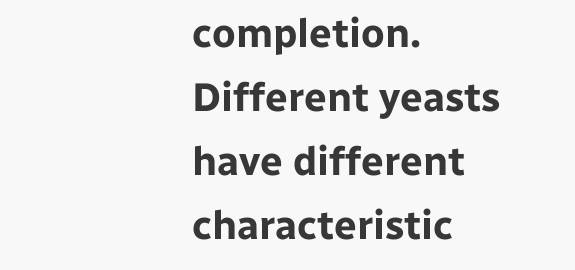completion. Different yeasts have different characteristic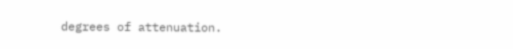degrees of attenuation.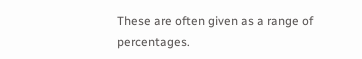These are often given as a range of percentages.